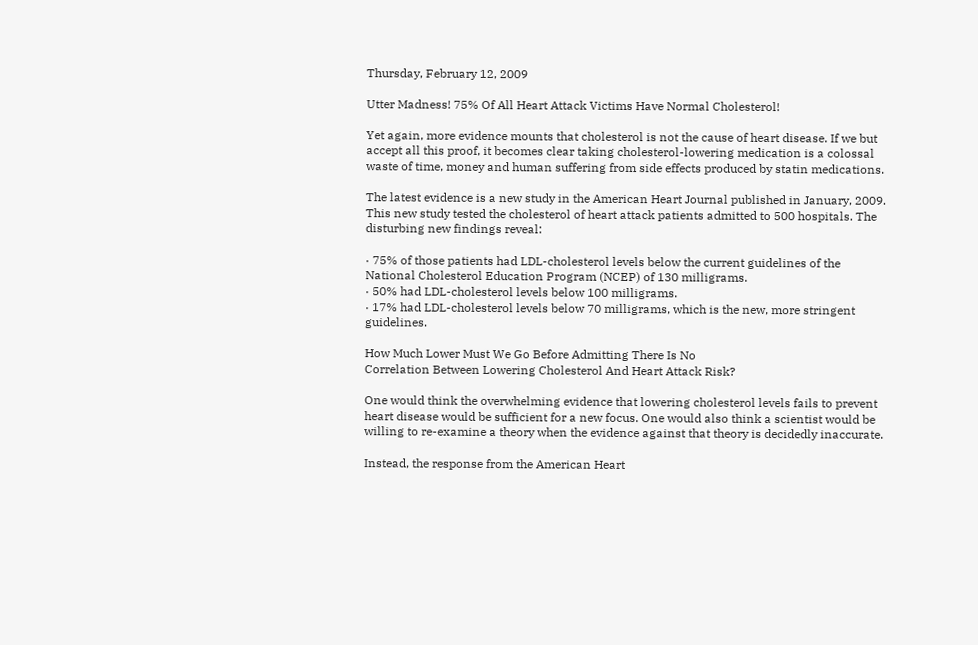Thursday, February 12, 2009

Utter Madness! 75% Of All Heart Attack Victims Have Normal Cholesterol!

Yet again, more evidence mounts that cholesterol is not the cause of heart disease. If we but accept all this proof, it becomes clear taking cholesterol-lowering medication is a colossal waste of time, money and human suffering from side effects produced by statin medications.

The latest evidence is a new study in the American Heart Journal published in January, 2009. This new study tested the cholesterol of heart attack patients admitted to 500 hospitals. The disturbing new findings reveal:

· 75% of those patients had LDL-cholesterol levels below the current guidelines of the National Cholesterol Education Program (NCEP) of 130 milligrams.
· 50% had LDL-cholesterol levels below 100 milligrams.
· 17% had LDL-cholesterol levels below 70 milligrams, which is the new, more stringent guidelines.

How Much Lower Must We Go Before Admitting There Is No
Correlation Between Lowering Cholesterol And Heart Attack Risk?

One would think the overwhelming evidence that lowering cholesterol levels fails to prevent heart disease would be sufficient for a new focus. One would also think a scientist would be willing to re-examine a theory when the evidence against that theory is decidedly inaccurate.

Instead, the response from the American Heart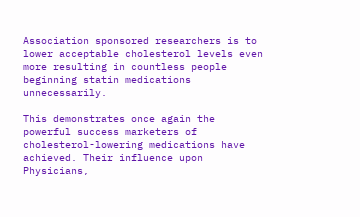Association sponsored researchers is to lower acceptable cholesterol levels even more resulting in countless people beginning statin medications unnecessarily.

This demonstrates once again the powerful success marketers of cholesterol-lowering medications have achieved. Their influence upon Physicians,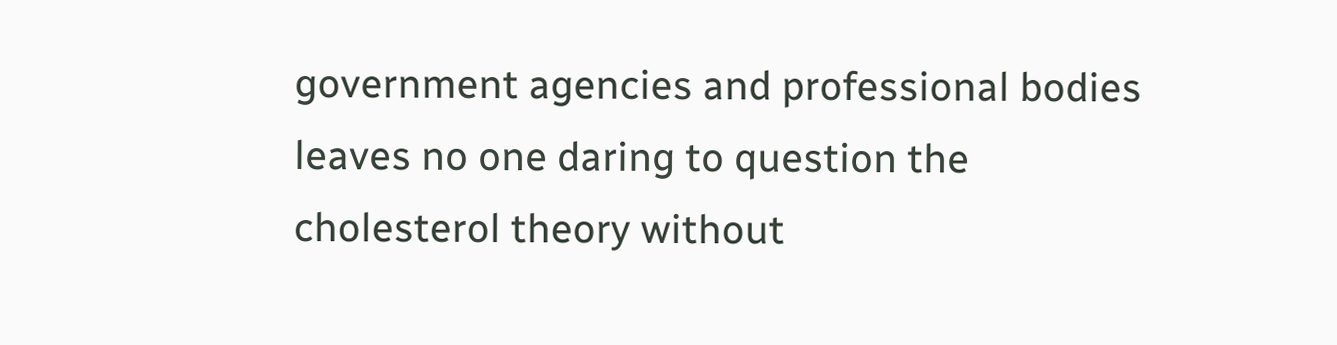government agencies and professional bodies leaves no one daring to question the cholesterol theory without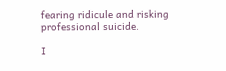fearing ridicule and risking professional suicide.

I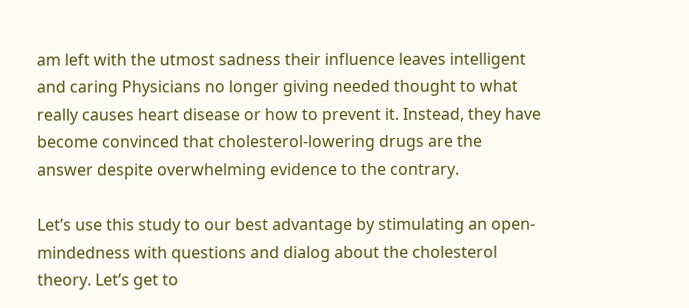am left with the utmost sadness their influence leaves intelligent and caring Physicians no longer giving needed thought to what really causes heart disease or how to prevent it. Instead, they have become convinced that cholesterol-lowering drugs are the answer despite overwhelming evidence to the contrary.

Let’s use this study to our best advantage by stimulating an open-mindedness with questions and dialog about the cholesterol theory. Let’s get to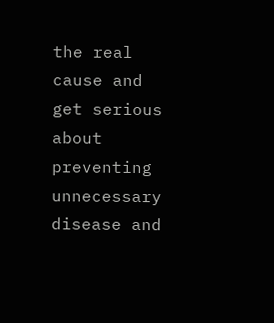the real cause and get serious about preventing unnecessary disease and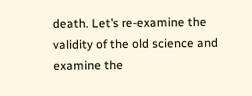death. Let’s re-examine the validity of the old science and examine the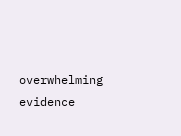overwhelming evidence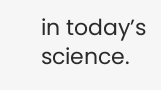in today’s science.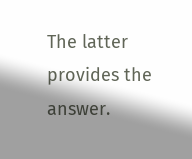The latter provides the answer.